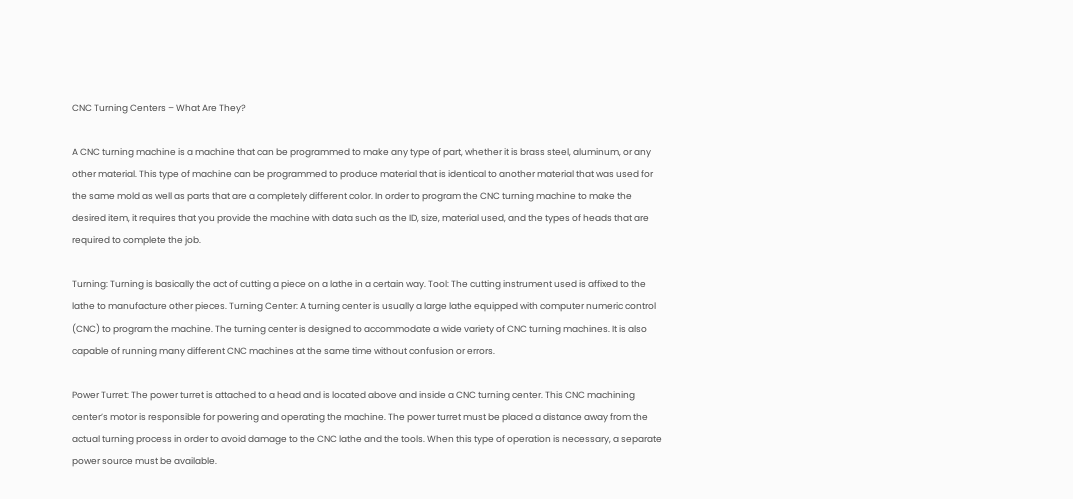CNC Turning Centers – What Are They?

A CNC turning machine is a machine that can be programmed to make any type of part, whether it is brass steel, aluminum, or any other material. This type of machine can be programmed to produce material that is identical to another material that was used for the same mold as well as parts that are a completely different color. In order to program the CNC turning machine to make the desired item, it requires that you provide the machine with data such as the ID, size, material used, and the types of heads that are required to complete the job.

Turning: Turning is basically the act of cutting a piece on a lathe in a certain way. Tool: The cutting instrument used is affixed to the lathe to manufacture other pieces. Turning Center: A turning center is usually a large lathe equipped with computer numeric control (CNC) to program the machine. The turning center is designed to accommodate a wide variety of CNC turning machines. It is also capable of running many different CNC machines at the same time without confusion or errors.

Power Turret: The power turret is attached to a head and is located above and inside a CNC turning center. This CNC machining center’s motor is responsible for powering and operating the machine. The power turret must be placed a distance away from the actual turning process in order to avoid damage to the CNC lathe and the tools. When this type of operation is necessary, a separate power source must be available.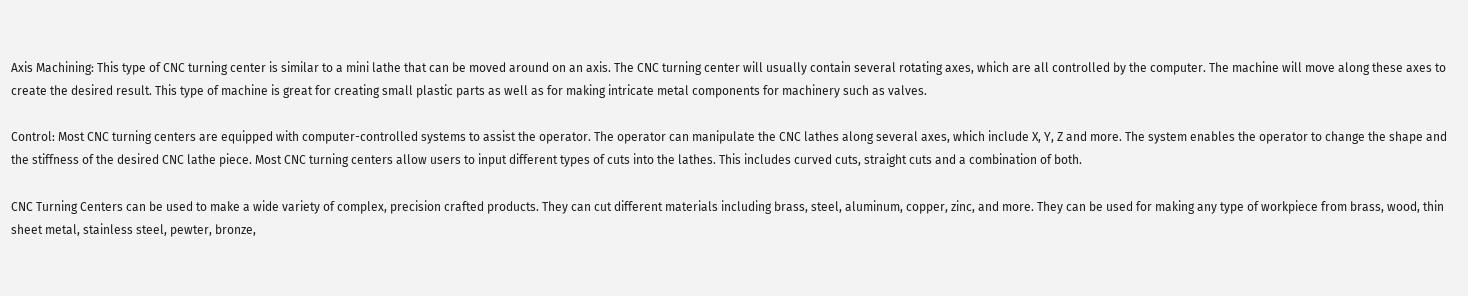Axis Machining: This type of CNC turning center is similar to a mini lathe that can be moved around on an axis. The CNC turning center will usually contain several rotating axes, which are all controlled by the computer. The machine will move along these axes to create the desired result. This type of machine is great for creating small plastic parts as well as for making intricate metal components for machinery such as valves.

Control: Most CNC turning centers are equipped with computer-controlled systems to assist the operator. The operator can manipulate the CNC lathes along several axes, which include X, Y, Z and more. The system enables the operator to change the shape and the stiffness of the desired CNC lathe piece. Most CNC turning centers allow users to input different types of cuts into the lathes. This includes curved cuts, straight cuts and a combination of both.

CNC Turning Centers can be used to make a wide variety of complex, precision crafted products. They can cut different materials including brass, steel, aluminum, copper, zinc, and more. They can be used for making any type of workpiece from brass, wood, thin sheet metal, stainless steel, pewter, bronze,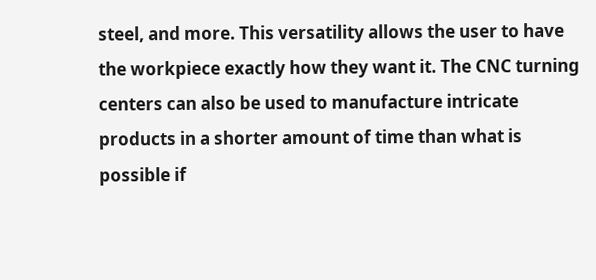steel, and more. This versatility allows the user to have the workpiece exactly how they want it. The CNC turning centers can also be used to manufacture intricate products in a shorter amount of time than what is possible if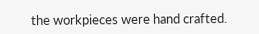the workpieces were hand crafted.